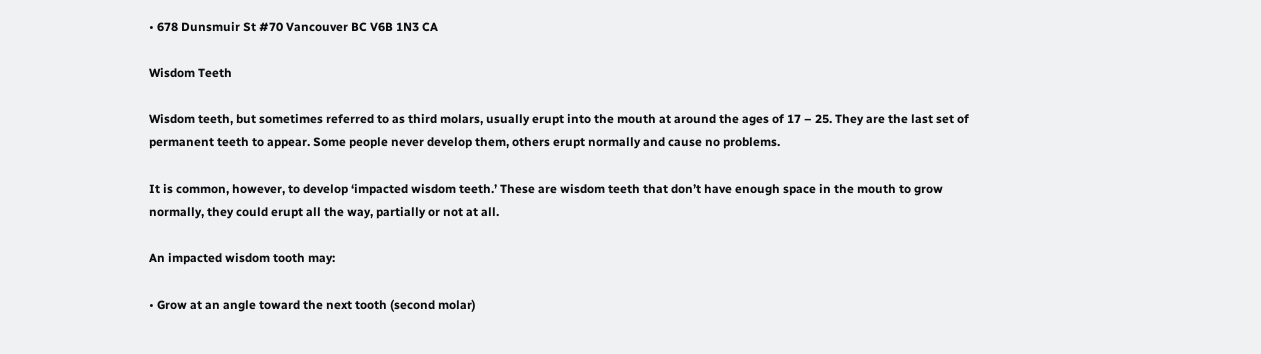• 678 Dunsmuir St #70 Vancouver BC V6B 1N3 CA

Wisdom Teeth

Wisdom teeth, but sometimes referred to as third molars, usually erupt into the mouth at around the ages of 17 – 25. They are the last set of permanent teeth to appear. Some people never develop them, others erupt normally and cause no problems.

It is common, however, to develop ‘impacted wisdom teeth.’ These are wisdom teeth that don’t have enough space in the mouth to grow normally, they could erupt all the way, partially or not at all.

An impacted wisdom tooth may:

• Grow at an angle toward the next tooth (second molar)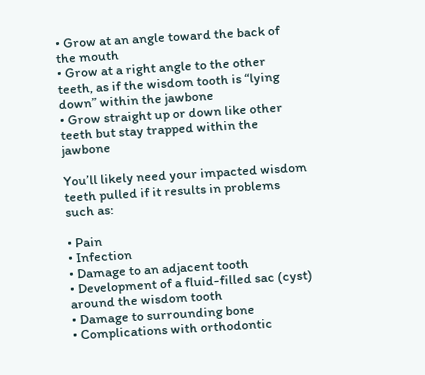• Grow at an angle toward the back of the mouth
• Grow at a right angle to the other teeth, as if the wisdom tooth is “lying down” within the jawbone
• Grow straight up or down like other teeth but stay trapped within the jawbone

You’ll likely need your impacted wisdom teeth pulled if it results in problems such as:

• Pain
• Infection
• Damage to an adjacent tooth
• Development of a fluid-filled sac (cyst) around the wisdom tooth
• Damage to surrounding bone
• Complications with orthodontic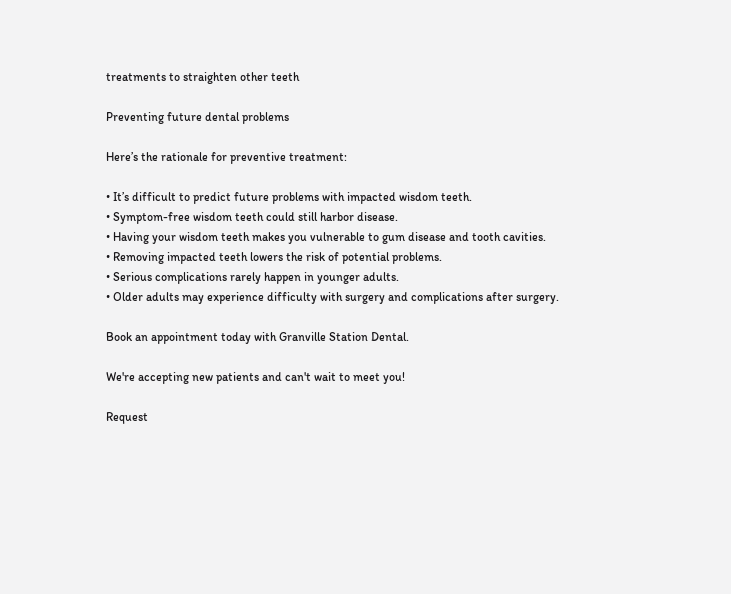treatments to straighten other teeth

Preventing future dental problems

Here’s the rationale for preventive treatment:

• It’s difficult to predict future problems with impacted wisdom teeth.
• Symptom-free wisdom teeth could still harbor disease.
• Having your wisdom teeth makes you vulnerable to gum disease and tooth cavities.
• Removing impacted teeth lowers the risk of potential problems.
• Serious complications rarely happen in younger adults.
• Older adults may experience difficulty with surgery and complications after surgery.

Book an appointment today with Granville Station Dental.

We're accepting new patients and can't wait to meet you!

Request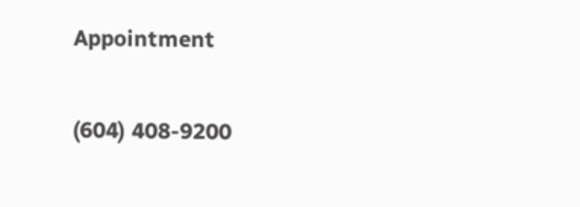Appointment

(604) 408-9200